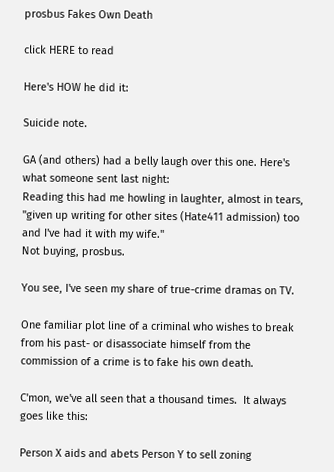prosbus Fakes Own Death

click HERE to read

Here's HOW he did it:

Suicide note.

GA (and others) had a belly laugh over this one. Here's what someone sent last night:
Reading this had me howling in laughter, almost in tears, "given up writing for other sites (Hate411 admission) too and I've had it with my wife."
Not buying, prosbus.

You see, I've seen my share of true-crime dramas on TV.

One familiar plot line of a criminal who wishes to break from his past- or disassociate himself from the commission of a crime is to fake his own death.

C'mon, we've all seen that a thousand times.  It always goes like this:

Person X aids and abets Person Y to sell zoning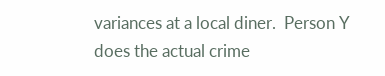variances at a local diner.  Person Y does the actual crime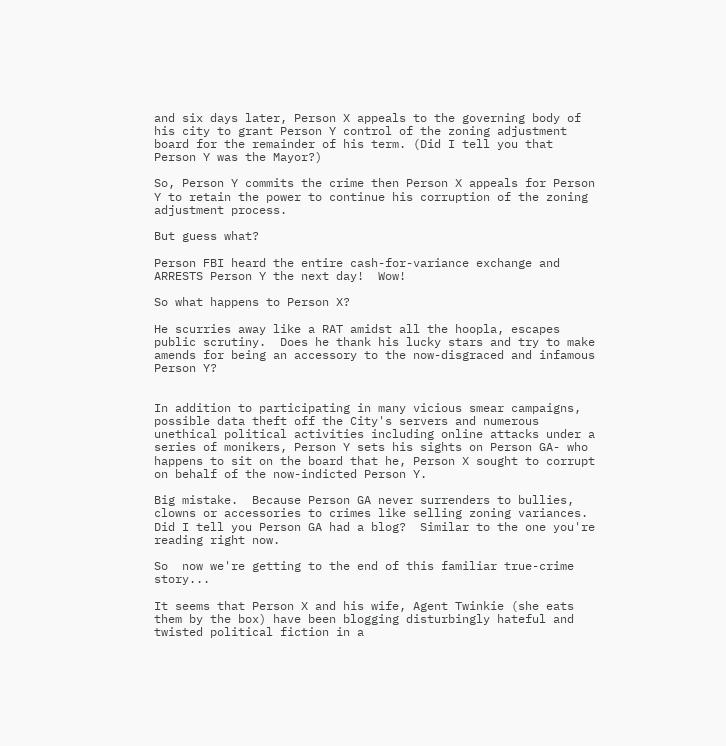and six days later, Person X appeals to the governing body of his city to grant Person Y control of the zoning adjustment board for the remainder of his term. (Did I tell you that  Person Y was the Mayor?)

So, Person Y commits the crime then Person X appeals for Person Y to retain the power to continue his corruption of the zoning adjustment process.

But guess what?

Person FBI heard the entire cash-for-variance exchange and ARRESTS Person Y the next day!  Wow!

So what happens to Person X?

He scurries away like a RAT amidst all the hoopla, escapes public scrutiny.  Does he thank his lucky stars and try to make amends for being an accessory to the now-disgraced and infamous Person Y?


In addition to participating in many vicious smear campaigns, possible data theft off the City's servers and numerous unethical political activities including online attacks under a series of monikers, Person Y sets his sights on Person GA- who happens to sit on the board that he, Person X sought to corrupt on behalf of the now-indicted Person Y.

Big mistake.  Because Person GA never surrenders to bullies, clowns or accessories to crimes like selling zoning variances.  Did I tell you Person GA had a blog?  Similar to the one you're reading right now.

So  now we're getting to the end of this familiar true-crime story...

It seems that Person X and his wife, Agent Twinkie (she eats them by the box) have been blogging disturbingly hateful and twisted political fiction in a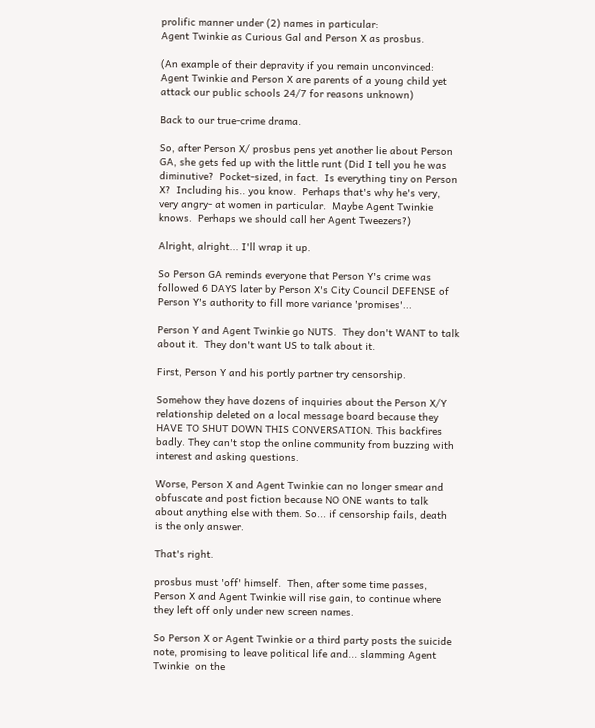prolific manner under (2) names in particular:
Agent Twinkie as Curious Gal and Person X as prosbus.

(An example of their depravity if you remain unconvinced: Agent Twinkie and Person X are parents of a young child yet attack our public schools 24/7 for reasons unknown)

Back to our true-crime drama.

So, after Person X/ prosbus pens yet another lie about Person GA, she gets fed up with the little runt (Did I tell you he was diminutive?  Pocket-sized, in fact.  Is everything tiny on Person X?  Including his.. you know.  Perhaps that's why he's very, very angry- at women in particular.  Maybe Agent Twinkie knows.  Perhaps we should call her Agent Tweezers?)

Alright, alright... I'll wrap it up.

So Person GA reminds everyone that Person Y's crime was followed 6 DAYS later by Person X's City Council DEFENSE of Person Y's authority to fill more variance 'promises'...

Person Y and Agent Twinkie go NUTS.  They don't WANT to talk about it.  They don't want US to talk about it.

First, Person Y and his portly partner try censorship.

Somehow they have dozens of inquiries about the Person X/Y relationship deleted on a local message board because they HAVE TO SHUT DOWN THIS CONVERSATION. This backfires badly. They can't stop the online community from buzzing with interest and asking questions.

Worse, Person X and Agent Twinkie can no longer smear and obfuscate and post fiction because NO ONE wants to talk about anything else with them. So... if censorship fails, death is the only answer.

That's right.

prosbus must 'off' himself.  Then, after some time passes, Person X and Agent Twinkie will rise gain, to continue where they left off only under new screen names.

So Person X or Agent Twinkie or a third party posts the suicide note, promising to leave political life and... slamming Agent Twinkie  on the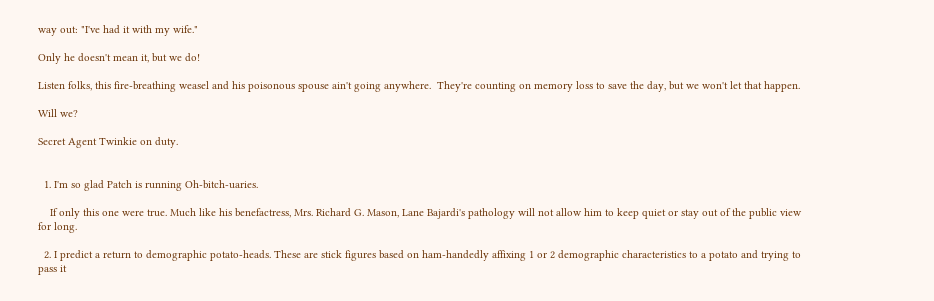way out: "I've had it with my wife."

Only he doesn't mean it, but we do!

Listen folks, this fire-breathing weasel and his poisonous spouse ain't going anywhere.  They're counting on memory loss to save the day, but we won't let that happen.

Will we?

Secret Agent Twinkie on duty.


  1. I'm so glad Patch is running Oh-bitch-uaries.

    If only this one were true. Much like his benefactress, Mrs. Richard G. Mason, Lane Bajardi's pathology will not allow him to keep quiet or stay out of the public view for long.

  2. I predict a return to demographic potato-heads. These are stick figures based on ham-handedly affixing 1 or 2 demographic characteristics to a potato and trying to pass it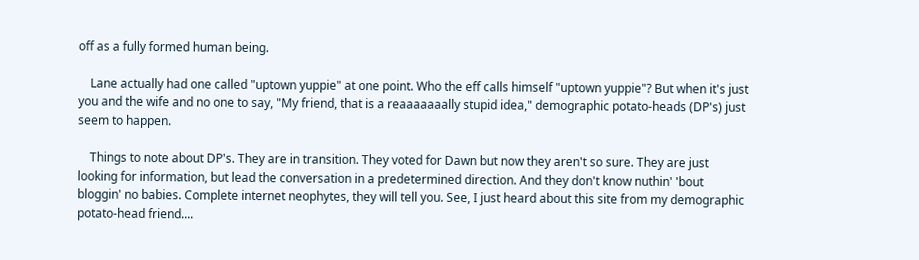off as a fully formed human being.

    Lane actually had one called "uptown yuppie" at one point. Who the eff calls himself "uptown yuppie"? But when it's just you and the wife and no one to say, "My friend, that is a reaaaaaaally stupid idea," demographic potato-heads (DP's) just seem to happen.

    Things to note about DP's. They are in transition. They voted for Dawn but now they aren't so sure. They are just looking for information, but lead the conversation in a predetermined direction. And they don't know nuthin' 'bout bloggin' no babies. Complete internet neophytes, they will tell you. See, I just heard about this site from my demographic potato-head friend....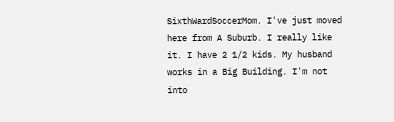SixthWardSoccerMom. I've just moved here from A Suburb. I really like it. I have 2 1/2 kids. My husband works in a Big Building. I'm not into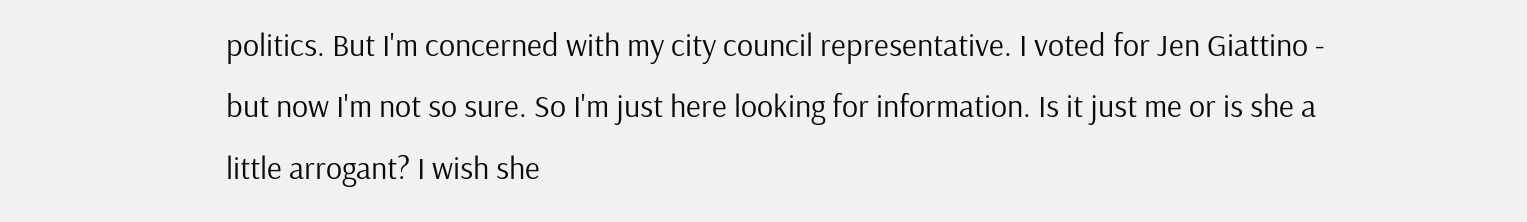politics. But I'm concerned with my city council representative. I voted for Jen Giattino - but now I'm not so sure. So I'm just here looking for information. Is it just me or is she a little arrogant? I wish she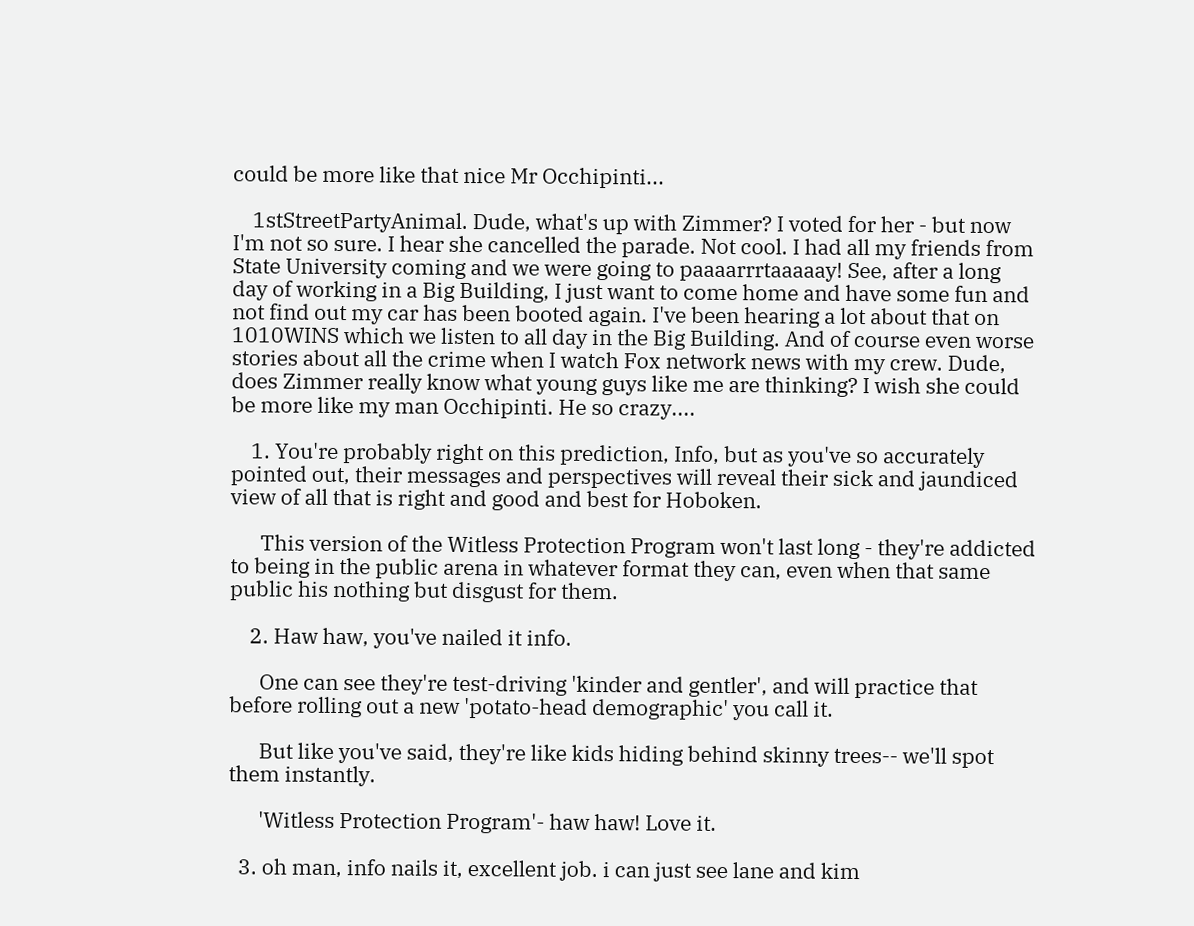could be more like that nice Mr Occhipinti...

    1stStreetPartyAnimal. Dude, what's up with Zimmer? I voted for her - but now I'm not so sure. I hear she cancelled the parade. Not cool. I had all my friends from State University coming and we were going to paaaarrrtaaaaay! See, after a long day of working in a Big Building, I just want to come home and have some fun and not find out my car has been booted again. I've been hearing a lot about that on 1010WINS which we listen to all day in the Big Building. And of course even worse stories about all the crime when I watch Fox network news with my crew. Dude, does Zimmer really know what young guys like me are thinking? I wish she could be more like my man Occhipinti. He so crazy....

    1. You're probably right on this prediction, Info, but as you've so accurately pointed out, their messages and perspectives will reveal their sick and jaundiced view of all that is right and good and best for Hoboken.

      This version of the Witless Protection Program won't last long - they're addicted to being in the public arena in whatever format they can, even when that same public his nothing but disgust for them.

    2. Haw haw, you've nailed it info.

      One can see they're test-driving 'kinder and gentler', and will practice that before rolling out a new 'potato-head demographic' you call it.

      But like you've said, they're like kids hiding behind skinny trees-- we'll spot them instantly.

      'Witless Protection Program'- haw haw! Love it.

  3. oh man, info nails it, excellent job. i can just see lane and kim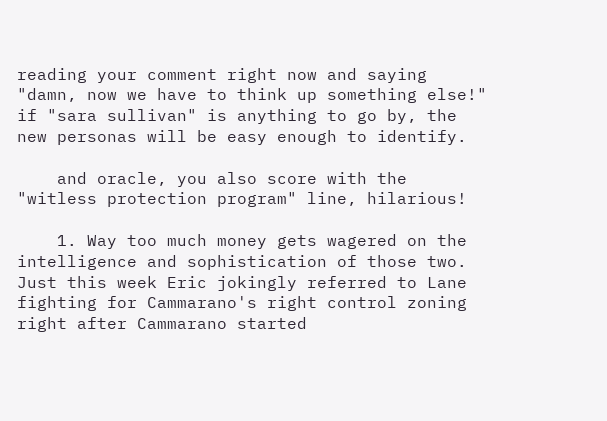reading your comment right now and saying "damn, now we have to think up something else!" if "sara sullivan" is anything to go by, the new personas will be easy enough to identify.

    and oracle, you also score with the "witless protection program" line, hilarious!

    1. Way too much money gets wagered on the intelligence and sophistication of those two. Just this week Eric jokingly referred to Lane fighting for Cammarano's right control zoning right after Cammarano started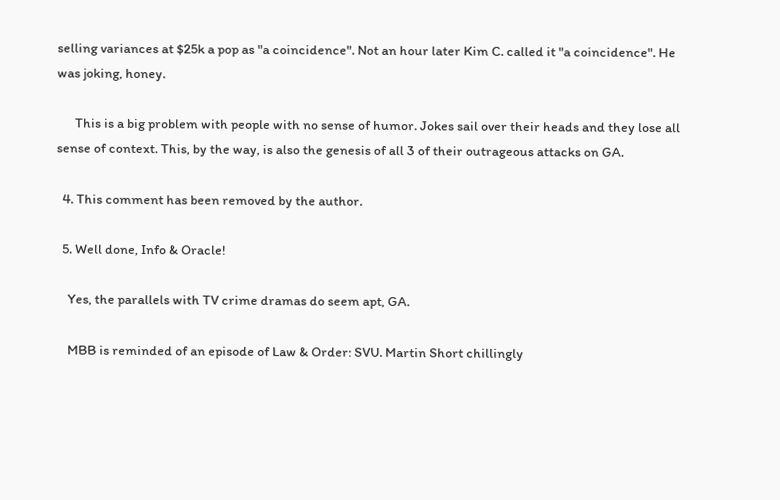selling variances at $25k a pop as "a coincidence". Not an hour later Kim C. called it "a coincidence". He was joking, honey.

      This is a big problem with people with no sense of humor. Jokes sail over their heads and they lose all sense of context. This, by the way, is also the genesis of all 3 of their outrageous attacks on GA.

  4. This comment has been removed by the author.

  5. Well done, Info & Oracle!

    Yes, the parallels with TV crime dramas do seem apt, GA.

    MBB is reminded of an episode of Law & Order: SVU. Martin Short chillingly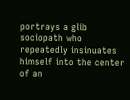portrays a glib sociopath who repeatedly insinuates himself into the center of an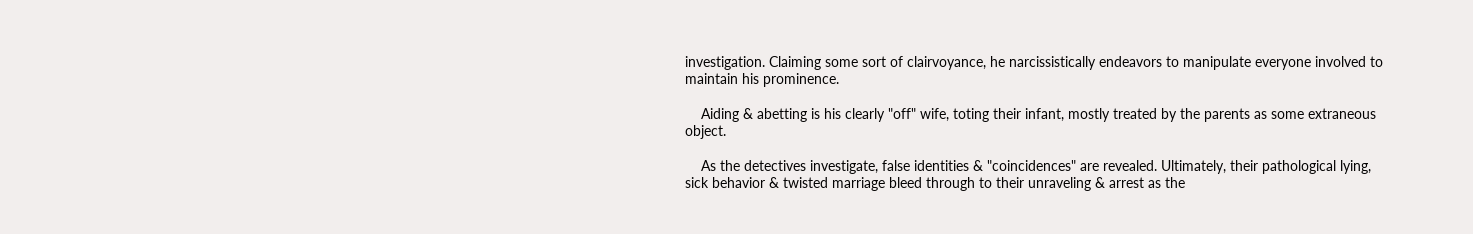investigation. Claiming some sort of clairvoyance, he narcissistically endeavors to manipulate everyone involved to maintain his prominence.

    Aiding & abetting is his clearly "off" wife, toting their infant, mostly treated by the parents as some extraneous object.

    As the detectives investigate, false identities & "coincidences" are revealed. Ultimately, their pathological lying, sick behavior & twisted marriage bleed through to their unraveling & arrest as the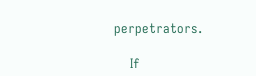perpetrators.

    If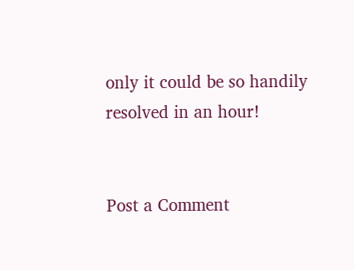only it could be so handily resolved in an hour!


Post a Comment